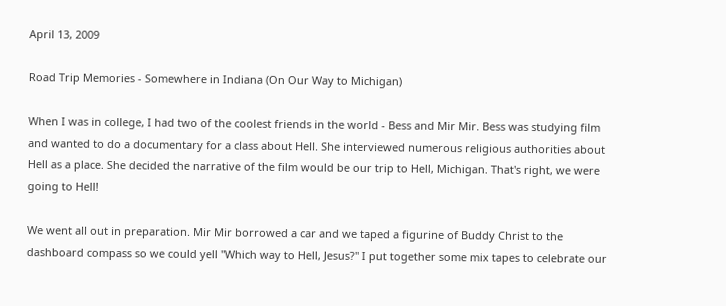April 13, 2009

Road Trip Memories - Somewhere in Indiana (On Our Way to Michigan)

When I was in college, I had two of the coolest friends in the world - Bess and Mir Mir. Bess was studying film and wanted to do a documentary for a class about Hell. She interviewed numerous religious authorities about Hell as a place. She decided the narrative of the film would be our trip to Hell, Michigan. That's right, we were going to Hell!

We went all out in preparation. Mir Mir borrowed a car and we taped a figurine of Buddy Christ to the dashboard compass so we could yell "Which way to Hell, Jesus?" I put together some mix tapes to celebrate our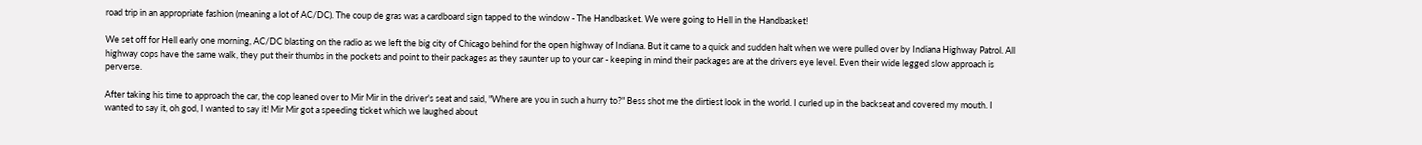road trip in an appropriate fashion (meaning a lot of AC/DC). The coup de gras was a cardboard sign tapped to the window - The Handbasket. We were going to Hell in the Handbasket!

We set off for Hell early one morning, AC/DC blasting on the radio as we left the big city of Chicago behind for the open highway of Indiana. But it came to a quick and sudden halt when we were pulled over by Indiana Highway Patrol. All highway cops have the same walk, they put their thumbs in the pockets and point to their packages as they saunter up to your car - keeping in mind their packages are at the drivers eye level. Even their wide legged slow approach is perverse.

After taking his time to approach the car, the cop leaned over to Mir Mir in the driver's seat and said, "Where are you in such a hurry to?" Bess shot me the dirtiest look in the world. I curled up in the backseat and covered my mouth. I wanted to say it, oh god, I wanted to say it! Mir Mir got a speeding ticket which we laughed about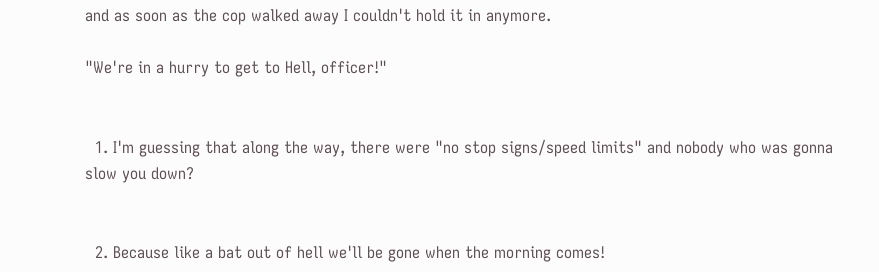and as soon as the cop walked away I couldn't hold it in anymore.

"We're in a hurry to get to Hell, officer!"


  1. I'm guessing that along the way, there were "no stop signs/speed limits" and nobody who was gonna slow you down?


  2. Because like a bat out of hell we'll be gone when the morning comes!